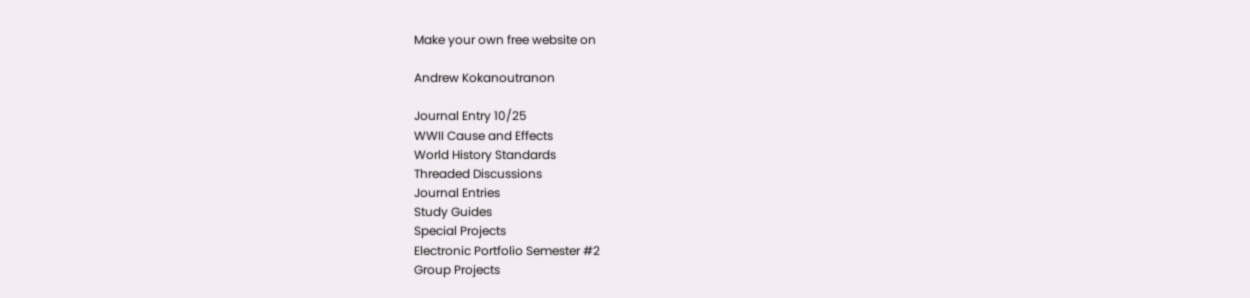Make your own free website on

Andrew Kokanoutranon

Journal Entry 10/25
WWII Cause and Effects
World History Standards
Threaded Discussions
Journal Entries
Study Guides
Special Projects
Electronic Portfolio Semester #2
Group Projects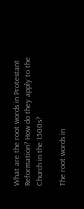What are the root words in Protestant Reformation? How do they apply to the Church in the 1500s?

The root words in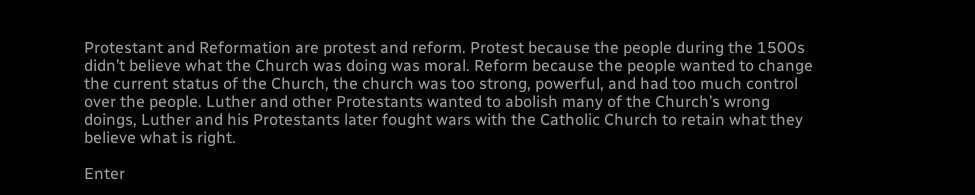Protestant and Reformation are protest and reform. Protest because the people during the 1500s didn’t believe what the Church was doing was moral. Reform because the people wanted to change the current status of the Church, the church was too strong, powerful, and had too much control over the people. Luther and other Protestants wanted to abolish many of the Church’s wrong doings, Luther and his Protestants later fought wars with the Catholic Church to retain what they believe what is right.

Enter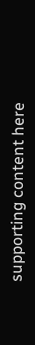supporting content here